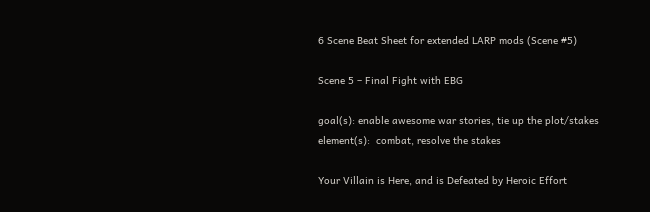6 Scene Beat Sheet for extended LARP mods (Scene #5)

Scene 5 – Final Fight with EBG

goal(s): enable awesome war stories, tie up the plot/stakes
element(s):  combat, resolve the stakes

Your Villain is Here, and is Defeated by Heroic Effort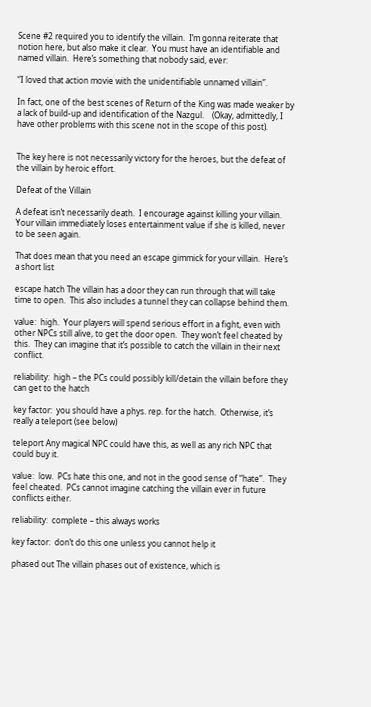Scene #2 required you to identify the villain.  I’m gonna reiterate that notion here, but also make it clear.  You must have an identifiable and named villain.  Here’s something that nobody said, ever:

“I loved that action movie with the unidentifiable unnamed villain”.

In fact, one of the best scenes of Return of the King was made weaker by a lack of build-up and identification of the Nazgul.    (Okay, admittedly, I have other problems with this scene not in the scope of this post).


The key here is not necessarily victory for the heroes, but the defeat of the villain by heroic effort.

Defeat of the Villain

A defeat isn’t necessarily death.  I encourage against killing your villain.  Your villain immediately loses entertainment value if she is killed, never to be seen again.

That does mean that you need an escape gimmick for your villain.  Here’s a short list

escape hatch The villain has a door they can run through that will take time to open.  This also includes a tunnel they can collapse behind them.

value:  high.  Your players will spend serious effort in a fight, even with other NPCs still alive, to get the door open.  They won’t feel cheated by this.  They can imagine that it’s possible to catch the villain in their next conflict.

reliability:  high – the PCs could possibly kill/detain the villain before they can get to the hatch

key factor:  you should have a phys. rep. for the hatch.  Otherwise, it’s really a teleport (see below)

teleport Any magical NPC could have this, as well as any rich NPC that could buy it.

value:  low.  PCs hate this one, and not in the good sense of “hate”.  They feel cheated.  PCs cannot imagine catching the villain ever in future conflicts either.

reliability:  complete – this always works

key factor:  don’t do this one unless you cannot help it

phased out The villain phases out of existence, which is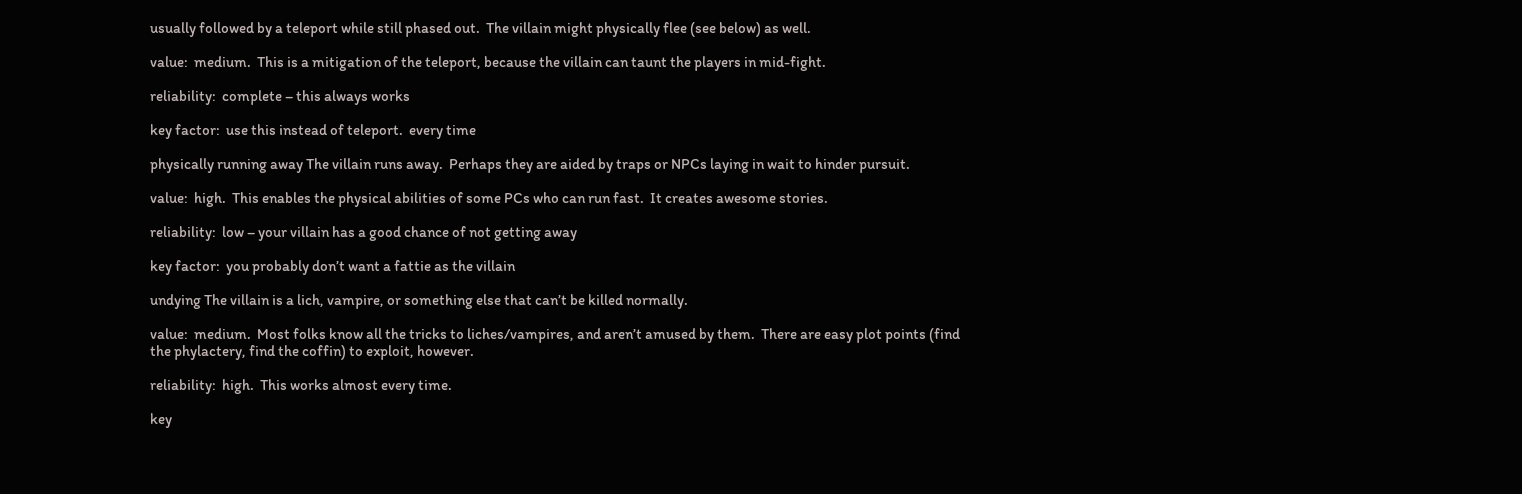usually followed by a teleport while still phased out.  The villain might physically flee (see below) as well.

value:  medium.  This is a mitigation of the teleport, because the villain can taunt the players in mid-fight.

reliability:  complete – this always works

key factor:  use this instead of teleport.  every time

physically running away The villain runs away.  Perhaps they are aided by traps or NPCs laying in wait to hinder pursuit.

value:  high.  This enables the physical abilities of some PCs who can run fast.  It creates awesome stories.

reliability:  low – your villain has a good chance of not getting away

key factor:  you probably don’t want a fattie as the villain

undying The villain is a lich, vampire, or something else that can’t be killed normally.

value:  medium.  Most folks know all the tricks to liches/vampires, and aren’t amused by them.  There are easy plot points (find the phylactery, find the coffin) to exploit, however.

reliability:  high.  This works almost every time.

key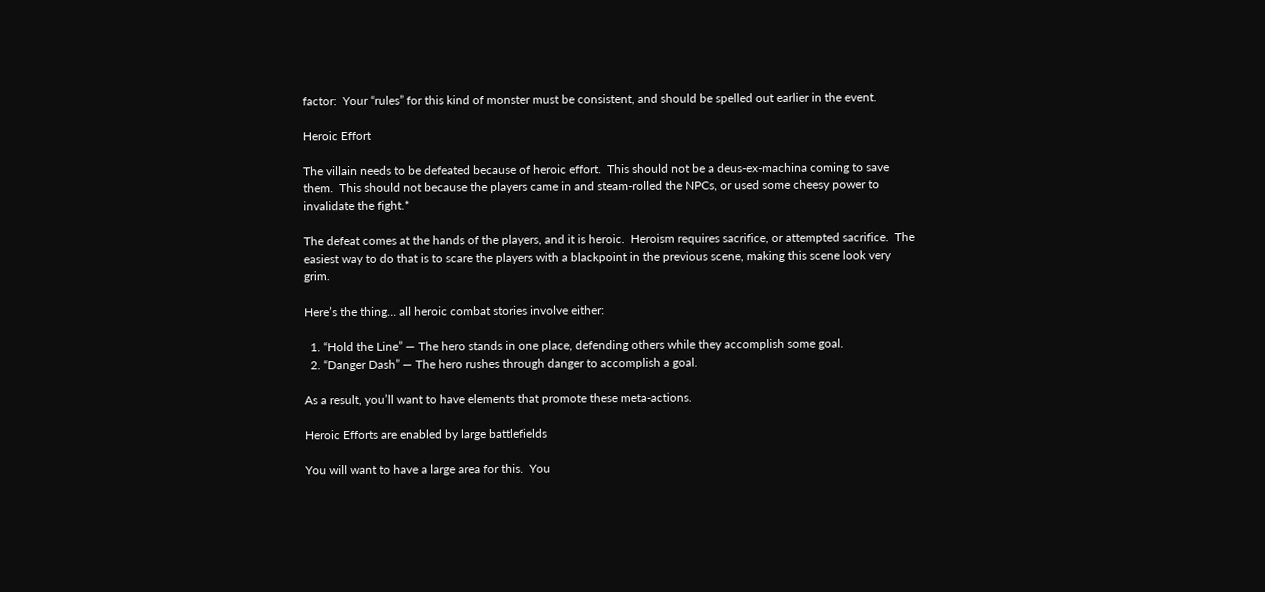factor:  Your “rules” for this kind of monster must be consistent, and should be spelled out earlier in the event.

Heroic Effort

The villain needs to be defeated because of heroic effort.  This should not be a deus-ex-machina coming to save them.  This should not because the players came in and steam-rolled the NPCs, or used some cheesy power to invalidate the fight.*

The defeat comes at the hands of the players, and it is heroic.  Heroism requires sacrifice, or attempted sacrifice.  The easiest way to do that is to scare the players with a blackpoint in the previous scene, making this scene look very grim.

Here’s the thing… all heroic combat stories involve either:

  1. “Hold the Line” — The hero stands in one place, defending others while they accomplish some goal.
  2. “Danger Dash” — The hero rushes through danger to accomplish a goal.

As a result, you’ll want to have elements that promote these meta-actions.

Heroic Efforts are enabled by large battlefields

You will want to have a large area for this.  You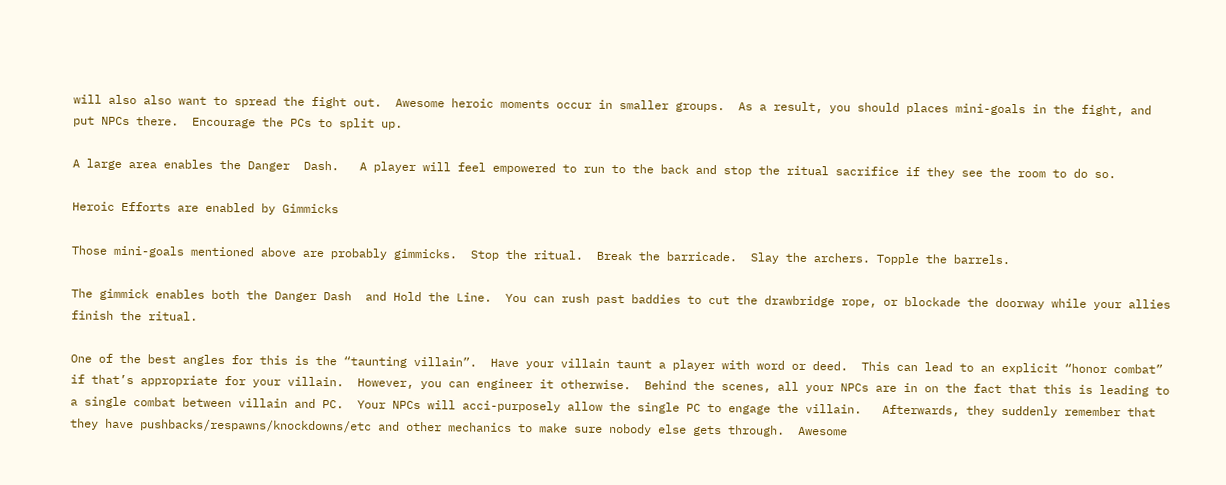will also also want to spread the fight out.  Awesome heroic moments occur in smaller groups.  As a result, you should places mini-goals in the fight, and put NPCs there.  Encourage the PCs to split up.

A large area enables the Danger  Dash.   A player will feel empowered to run to the back and stop the ritual sacrifice if they see the room to do so.

Heroic Efforts are enabled by Gimmicks

Those mini-goals mentioned above are probably gimmicks.  Stop the ritual.  Break the barricade.  Slay the archers. Topple the barrels.

The gimmick enables both the Danger Dash  and Hold the Line.  You can rush past baddies to cut the drawbridge rope, or blockade the doorway while your allies finish the ritual.

One of the best angles for this is the “taunting villain”.  Have your villain taunt a player with word or deed.  This can lead to an explicit “honor combat” if that’s appropriate for your villain.  However, you can engineer it otherwise.  Behind the scenes, all your NPCs are in on the fact that this is leading to a single combat between villain and PC.  Your NPCs will acci-purposely allow the single PC to engage the villain.   Afterwards, they suddenly remember that they have pushbacks/respawns/knockdowns/etc and other mechanics to make sure nobody else gets through.  Awesome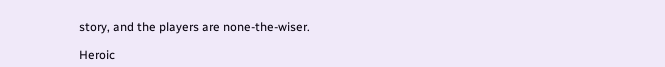story, and the players are none-the-wiser.

Heroic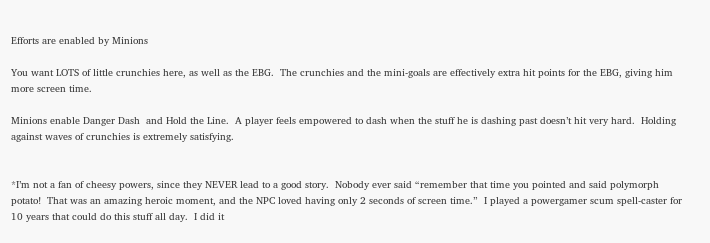Efforts are enabled by Minions

You want LOTS of little crunchies here, as well as the EBG.  The crunchies and the mini-goals are effectively extra hit points for the EBG, giving him more screen time.

Minions enable Danger Dash  and Hold the Line.  A player feels empowered to dash when the stuff he is dashing past doesn’t hit very hard.  Holding against waves of crunchies is extremely satisfying.


*I’m not a fan of cheesy powers, since they NEVER lead to a good story.  Nobody ever said “remember that time you pointed and said polymorph potato!  That was an amazing heroic moment, and the NPC loved having only 2 seconds of screen time.”  I played a powergamer scum spell-caster for 10 years that could do this stuff all day.  I did it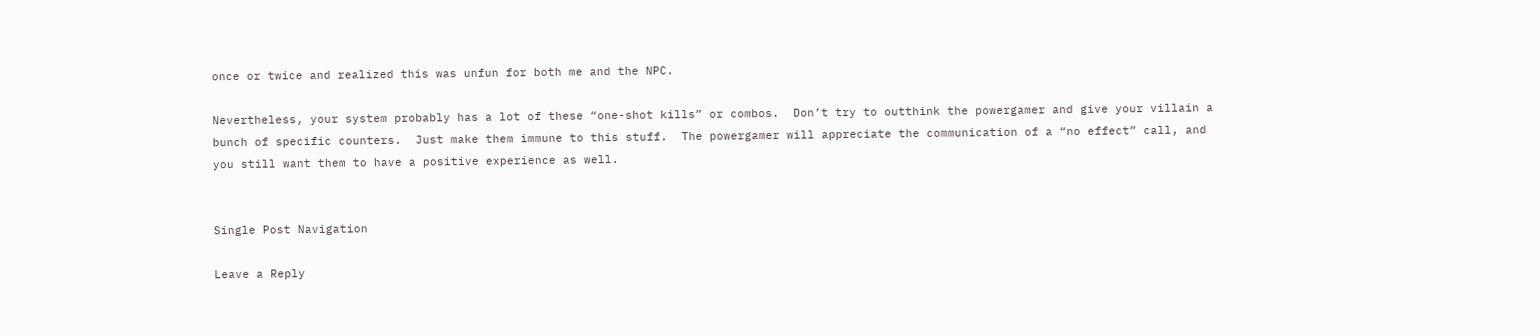once or twice and realized this was unfun for both me and the NPC.

Nevertheless, your system probably has a lot of these “one-shot kills” or combos.  Don’t try to outthink the powergamer and give your villain a bunch of specific counters.  Just make them immune to this stuff.  The powergamer will appreciate the communication of a “no effect” call, and you still want them to have a positive experience as well.


Single Post Navigation

Leave a Reply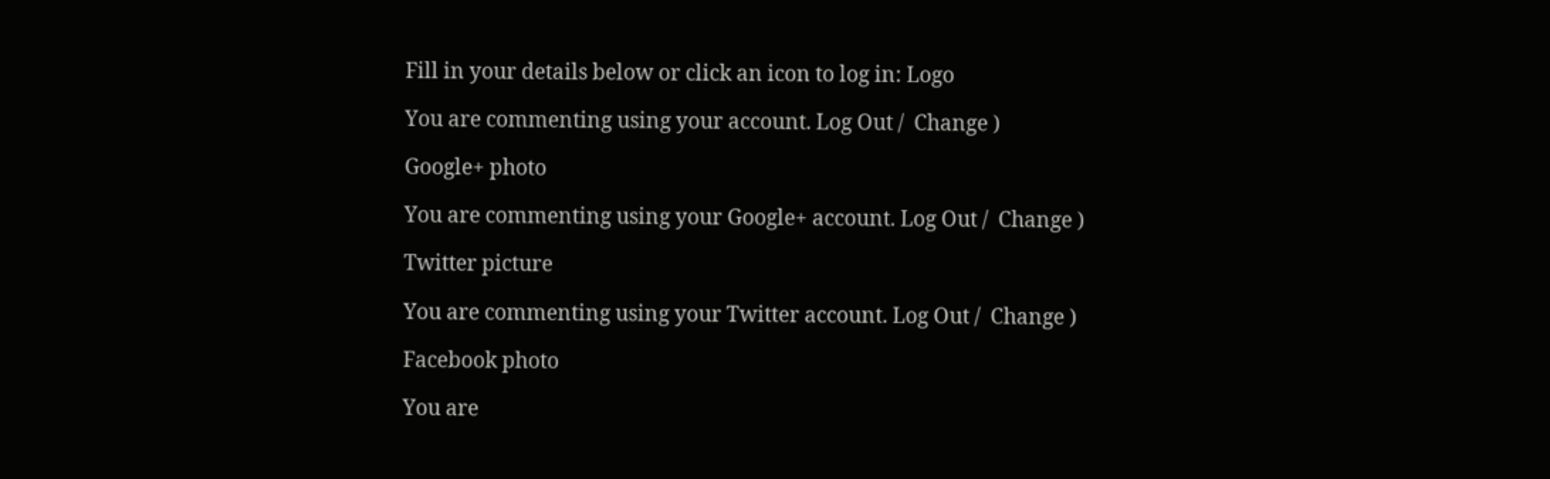Fill in your details below or click an icon to log in: Logo

You are commenting using your account. Log Out /  Change )

Google+ photo

You are commenting using your Google+ account. Log Out /  Change )

Twitter picture

You are commenting using your Twitter account. Log Out /  Change )

Facebook photo

You are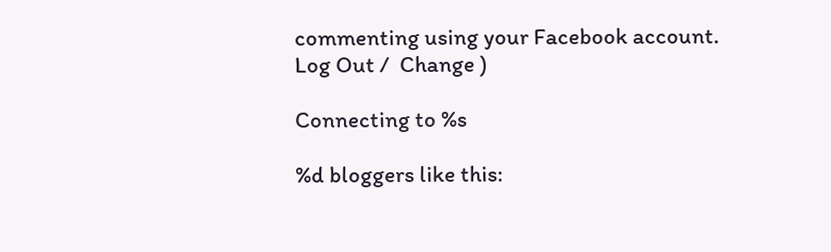commenting using your Facebook account. Log Out /  Change )

Connecting to %s

%d bloggers like this: